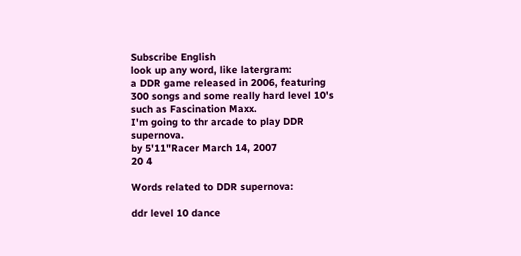Subscribe English
look up any word, like latergram:
a DDR game released in 2006, featuring 300 songs and some really hard level 10's such as Fascination Maxx.
I'm going to thr arcade to play DDR supernova.
by 5'11"Racer March 14, 2007
20 4

Words related to DDR supernova:

ddr level 10 dance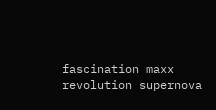fascination maxx revolution supernova